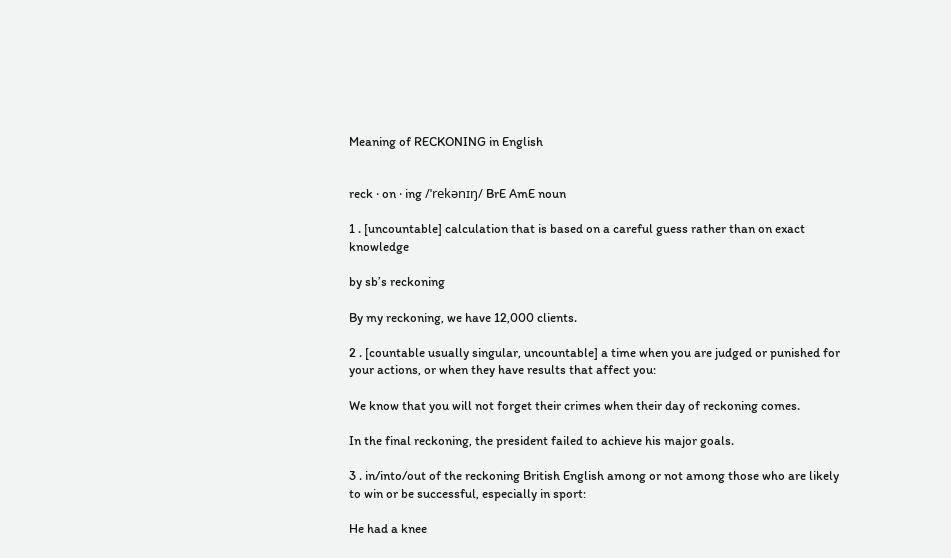Meaning of RECKONING in English


reck ‧ on ‧ ing /ˈrekənɪŋ/ BrE AmE noun

1 . [uncountable] calculation that is based on a careful guess rather than on exact knowledge

by sb’s reckoning

By my reckoning, we have 12,000 clients.

2 . [countable usually singular, uncountable] a time when you are judged or punished for your actions, or when they have results that affect you:

We know that you will not forget their crimes when their day of reckoning comes.

In the final reckoning, the president failed to achieve his major goals.

3 . in/into/out of the reckoning British English among or not among those who are likely to win or be successful, especially in sport:

He had a knee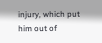injury, which put him out of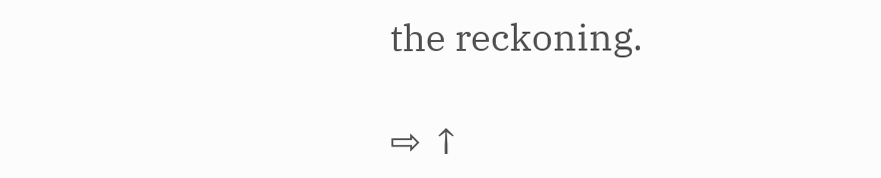the reckoning.

⇨ ↑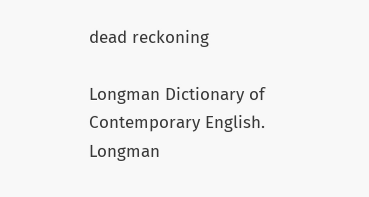dead reckoning

Longman Dictionary of Contemporary English.      Longman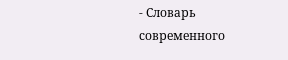- Словарь современного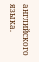английского языка.